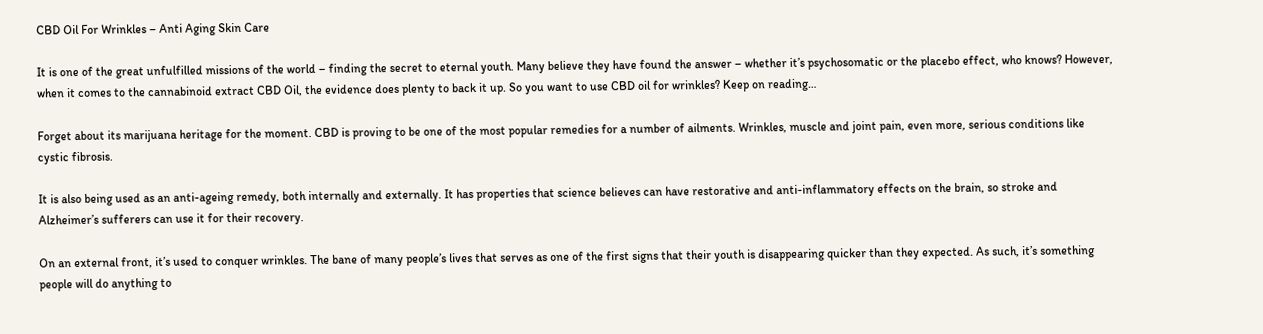CBD Oil For Wrinkles – Anti Aging Skin Care

It is one of the great unfulfilled missions of the world – finding the secret to eternal youth. Many believe they have found the answer – whether it’s psychosomatic or the placebo effect, who knows? However, when it comes to the cannabinoid extract CBD Oil, the evidence does plenty to back it up. So you want to use CBD oil for wrinkles? Keep on reading…

Forget about its marijuana heritage for the moment. CBD is proving to be one of the most popular remedies for a number of ailments. Wrinkles, muscle and joint pain, even more, serious conditions like cystic fibrosis.

It is also being used as an anti-ageing remedy, both internally and externally. It has properties that science believes can have restorative and anti-inflammatory effects on the brain, so stroke and Alzheimer’s sufferers can use it for their recovery.

On an external front, it’s used to conquer wrinkles. The bane of many people’s lives that serves as one of the first signs that their youth is disappearing quicker than they expected. As such, it’s something people will do anything to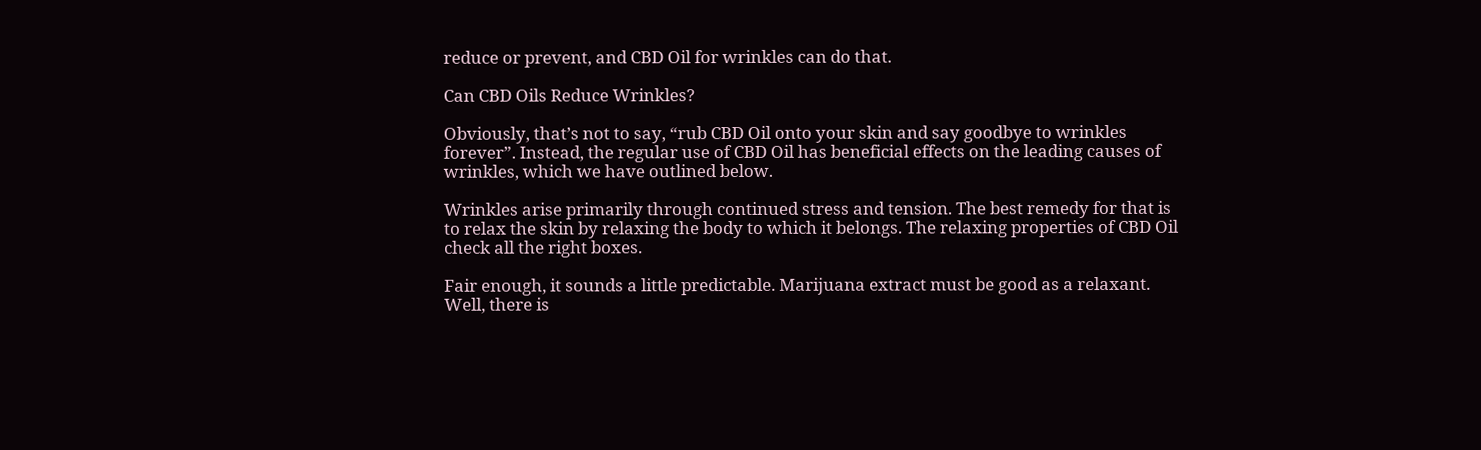reduce or prevent, and CBD Oil for wrinkles can do that.

Can CBD Oils Reduce Wrinkles?

Obviously, that’s not to say, “rub CBD Oil onto your skin and say goodbye to wrinkles forever”. Instead, the regular use of CBD Oil has beneficial effects on the leading causes of wrinkles, which we have outlined below.

Wrinkles arise primarily through continued stress and tension. The best remedy for that is to relax the skin by relaxing the body to which it belongs. The relaxing properties of CBD Oil check all the right boxes.

Fair enough, it sounds a little predictable. Marijuana extract must be good as a relaxant. Well, there is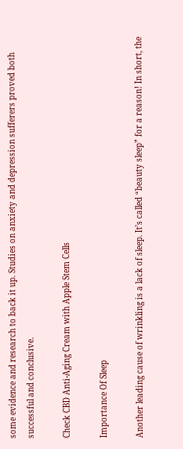some evidence and research to back it up. Studies on anxiety and depression sufferers proved both successful and conclusive.

Check CBD Anti-Aging Cream with Apple Stem Cells

Importance Of Sleep

Another leading cause of wrinkling is a lack of sleep. It’s called “beauty sleep” for a reason! In short, the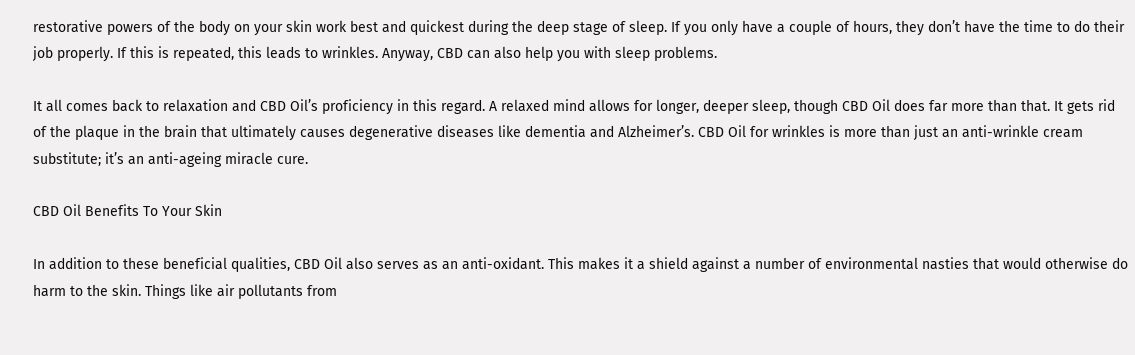restorative powers of the body on your skin work best and quickest during the deep stage of sleep. If you only have a couple of hours, they don’t have the time to do their job properly. If this is repeated, this leads to wrinkles. Anyway, CBD can also help you with sleep problems.

It all comes back to relaxation and CBD Oil’s proficiency in this regard. A relaxed mind allows for longer, deeper sleep, though CBD Oil does far more than that. It gets rid of the plaque in the brain that ultimately causes degenerative diseases like dementia and Alzheimer’s. CBD Oil for wrinkles is more than just an anti-wrinkle cream substitute; it’s an anti-ageing miracle cure.

CBD Oil Benefits To Your Skin

In addition to these beneficial qualities, CBD Oil also serves as an anti-oxidant. This makes it a shield against a number of environmental nasties that would otherwise do harm to the skin. Things like air pollutants from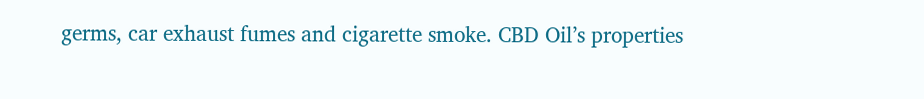germs, car exhaust fumes and cigarette smoke. CBD Oil’s properties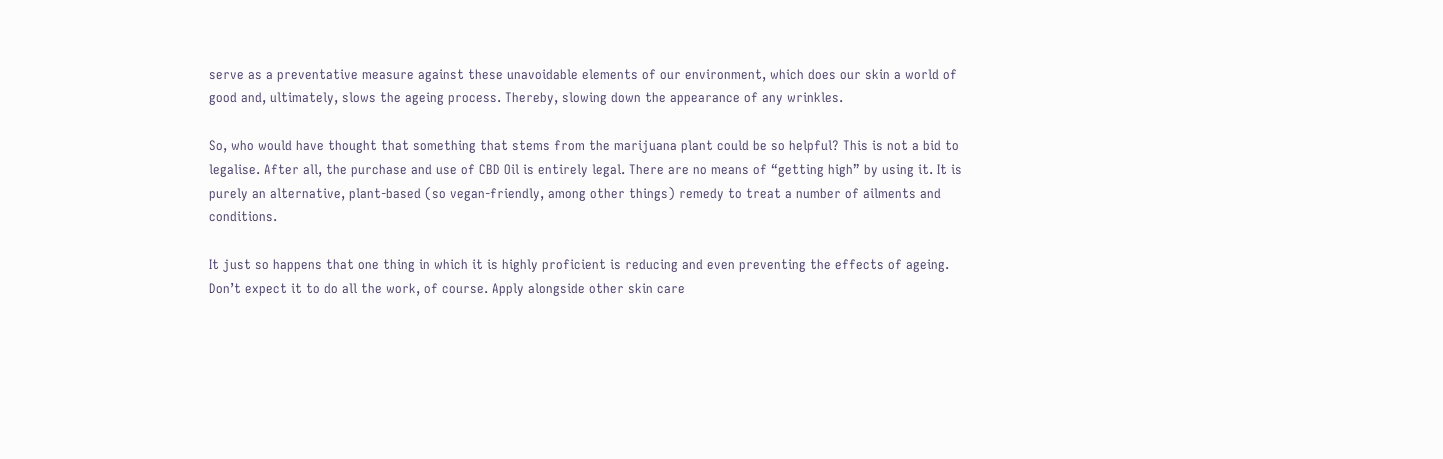serve as a preventative measure against these unavoidable elements of our environment, which does our skin a world of good and, ultimately, slows the ageing process. Thereby, slowing down the appearance of any wrinkles.

So, who would have thought that something that stems from the marijuana plant could be so helpful? This is not a bid to legalise. After all, the purchase and use of CBD Oil is entirely legal. There are no means of “getting high” by using it. It is purely an alternative, plant-based (so vegan-friendly, among other things) remedy to treat a number of ailments and conditions.

It just so happens that one thing in which it is highly proficient is reducing and even preventing the effects of ageing. Don’t expect it to do all the work, of course. Apply alongside other skin care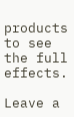products to see the full effects.

Leave a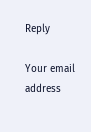Reply

Your email address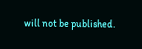will not be published.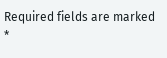Required fields are marked *